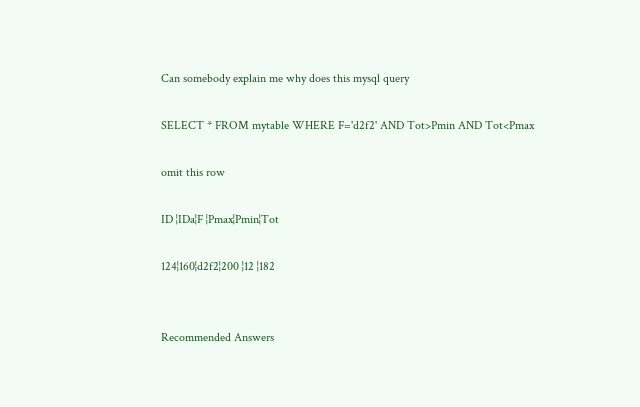Can somebody explain me why does this mysql query

SELECT * FROM mytable WHERE F='d2f2' AND Tot>Pmin AND Tot<Pmax

omit this row

ID ¦IDa¦F ¦Pmax¦Pmin¦Tot

124¦160¦d2f2¦200 ¦12 ¦182


Recommended Answers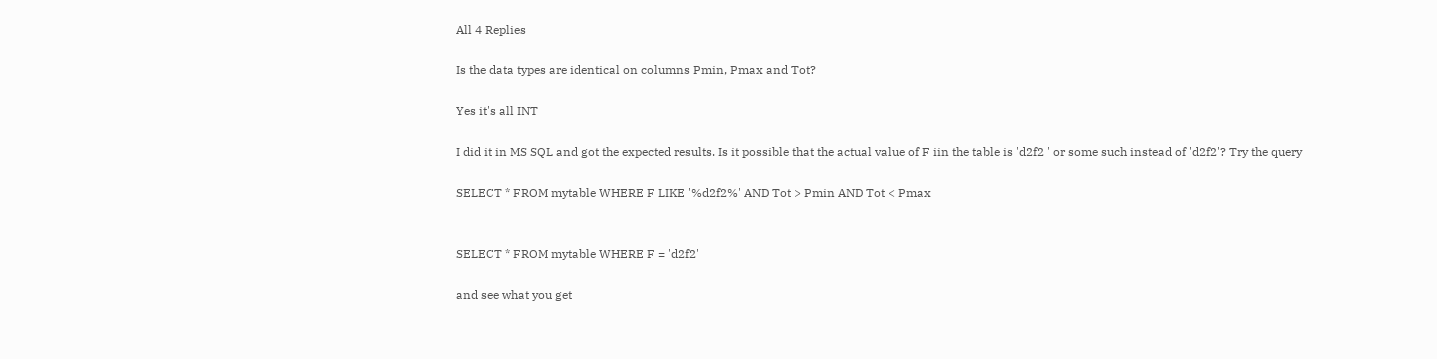All 4 Replies

Is the data types are identical on columns Pmin, Pmax and Tot?

Yes it's all INT

I did it in MS SQL and got the expected results. Is it possible that the actual value of F iin the table is 'd2f2 ' or some such instead of 'd2f2'? Try the query

SELECT * FROM mytable WHERE F LIKE '%d2f2%' AND Tot > Pmin AND Tot < Pmax


SELECT * FROM mytable WHERE F = 'd2f2'

and see what you get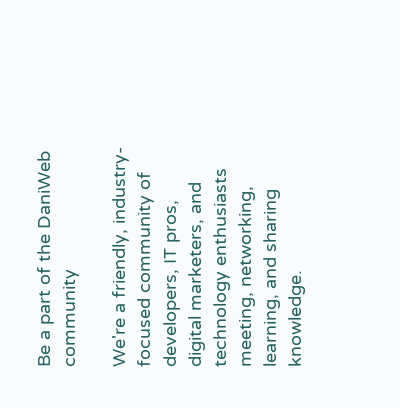Be a part of the DaniWeb community

We're a friendly, industry-focused community of developers, IT pros, digital marketers, and technology enthusiasts meeting, networking, learning, and sharing knowledge.